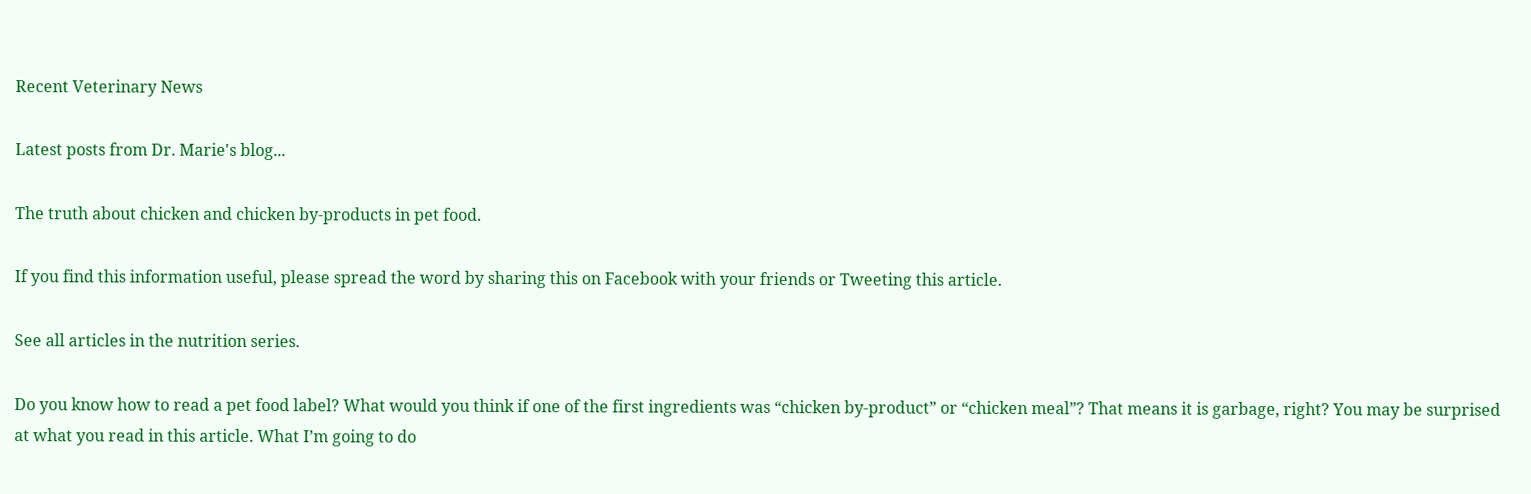Recent Veterinary News

Latest posts from Dr. Marie's blog...

The truth about chicken and chicken by-products in pet food.

If you find this information useful, please spread the word by sharing this on Facebook with your friends or Tweeting this article.

See all articles in the nutrition series.

Do you know how to read a pet food label? What would you think if one of the first ingredients was “chicken by-product” or “chicken meal”? That means it is garbage, right? You may be surprised at what you read in this article. What I’m going to do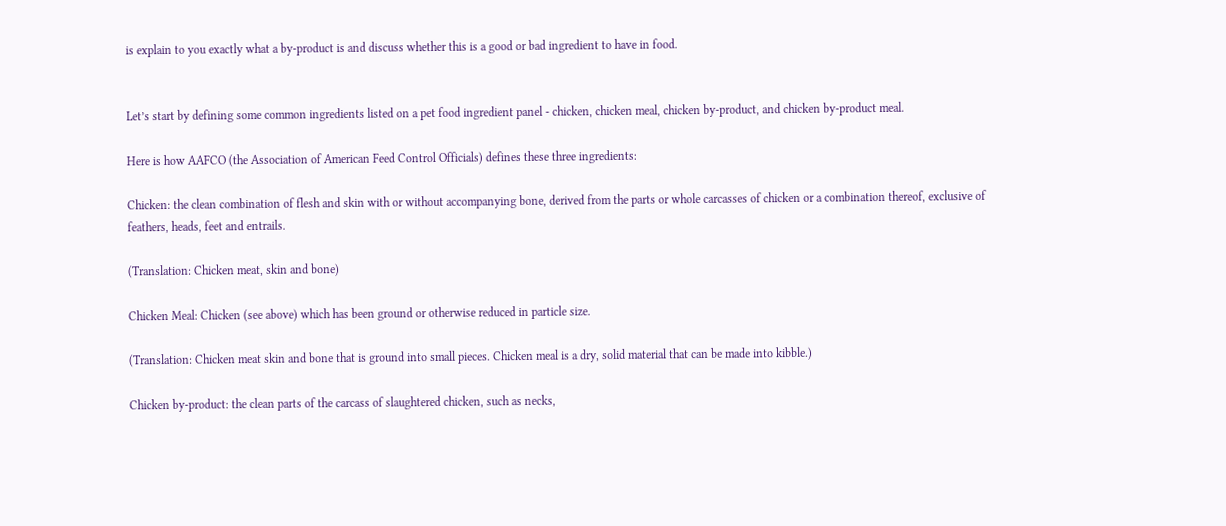is explain to you exactly what a by-product is and discuss whether this is a good or bad ingredient to have in food.


Let’s start by defining some common ingredients listed on a pet food ingredient panel - chicken, chicken meal, chicken by-product, and chicken by-product meal.

Here is how AAFCO (the Association of American Feed Control Officials) defines these three ingredients:

Chicken: the clean combination of flesh and skin with or without accompanying bone, derived from the parts or whole carcasses of chicken or a combination thereof, exclusive of feathers, heads, feet and entrails.

(Translation: Chicken meat, skin and bone)

Chicken Meal: Chicken (see above) which has been ground or otherwise reduced in particle size.

(Translation: Chicken meat skin and bone that is ground into small pieces. Chicken meal is a dry, solid material that can be made into kibble.)

Chicken by-product: the clean parts of the carcass of slaughtered chicken, such as necks,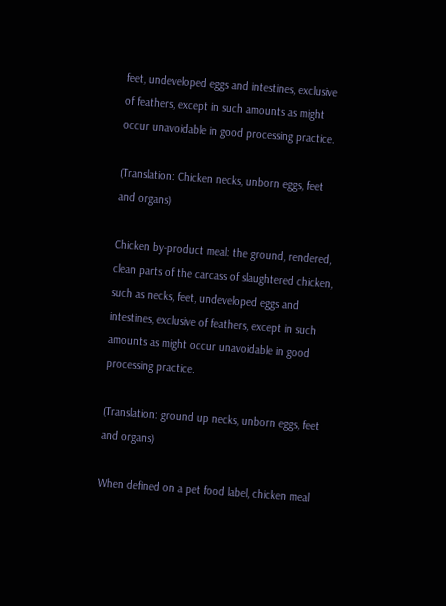feet, undeveloped eggs and intestines, exclusive of feathers, except in such amounts as might occur unavoidable in good processing practice.

(Translation: Chicken necks, unborn eggs, feet and organs)

Chicken by-product meal: the ground, rendered, clean parts of the carcass of slaughtered chicken, such as necks, feet, undeveloped eggs and intestines, exclusive of feathers, except in such amounts as might occur unavoidable in good processing practice.

(Translation: ground up necks, unborn eggs, feet and organs)

When defined on a pet food label, chicken meal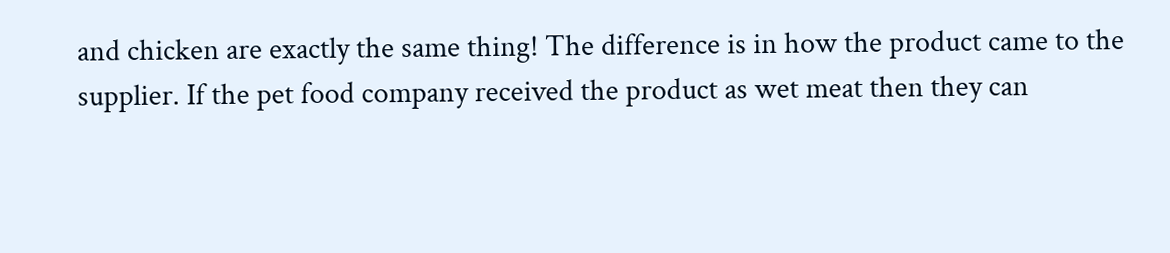and chicken are exactly the same thing! The difference is in how the product came to the supplier. If the pet food company received the product as wet meat then they can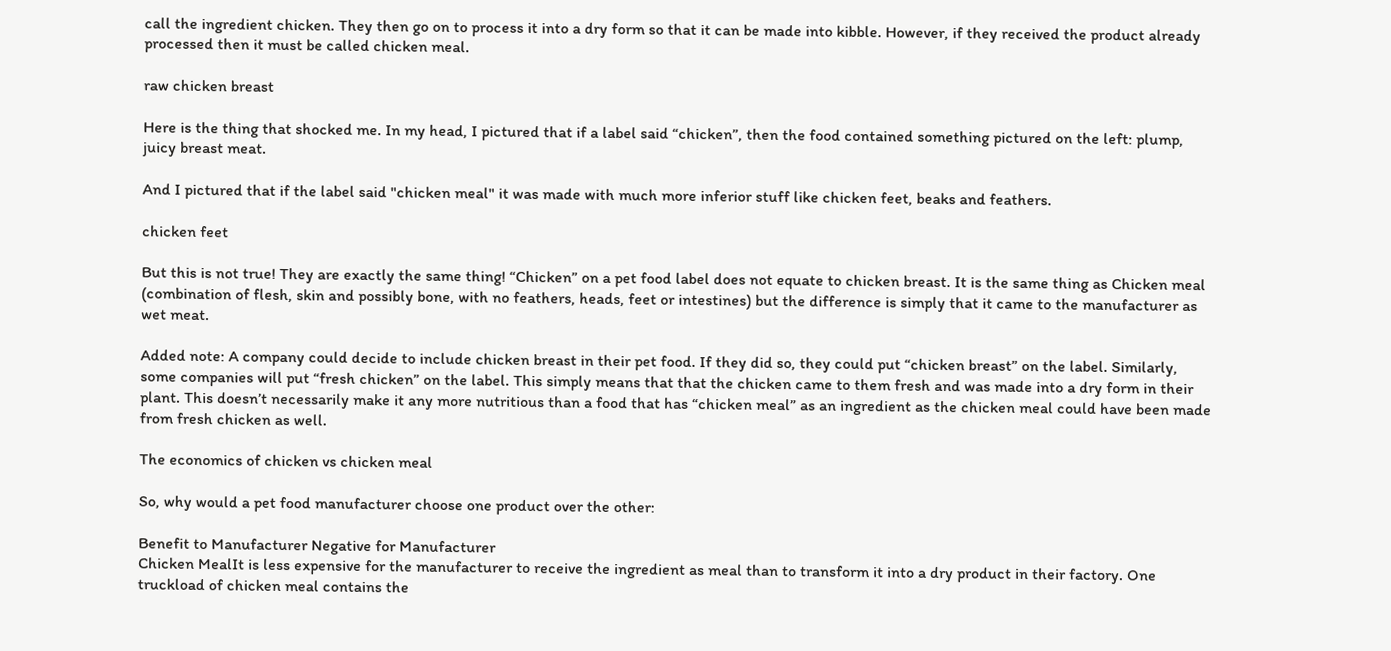call the ingredient chicken. They then go on to process it into a dry form so that it can be made into kibble. However, if they received the product already processed then it must be called chicken meal.

raw chicken breast

Here is the thing that shocked me. In my head, I pictured that if a label said “chicken”, then the food contained something pictured on the left: plump, juicy breast meat.

And I pictured that if the label said "chicken meal" it was made with much more inferior stuff like chicken feet, beaks and feathers.

chicken feet

But this is not true! They are exactly the same thing! “Chicken” on a pet food label does not equate to chicken breast. It is the same thing as Chicken meal (combination of flesh, skin and possibly bone, with no feathers, heads, feet or intestines) but the difference is simply that it came to the manufacturer as wet meat.

Added note: A company could decide to include chicken breast in their pet food. If they did so, they could put “chicken breast” on the label. Similarly, some companies will put “fresh chicken” on the label. This simply means that that the chicken came to them fresh and was made into a dry form in their plant. This doesn’t necessarily make it any more nutritious than a food that has “chicken meal” as an ingredient as the chicken meal could have been made from fresh chicken as well.

The economics of chicken vs chicken meal

So, why would a pet food manufacturer choose one product over the other:

Benefit to Manufacturer Negative for Manufacturer
Chicken MealIt is less expensive for the manufacturer to receive the ingredient as meal than to transform it into a dry product in their factory. One truckload of chicken meal contains the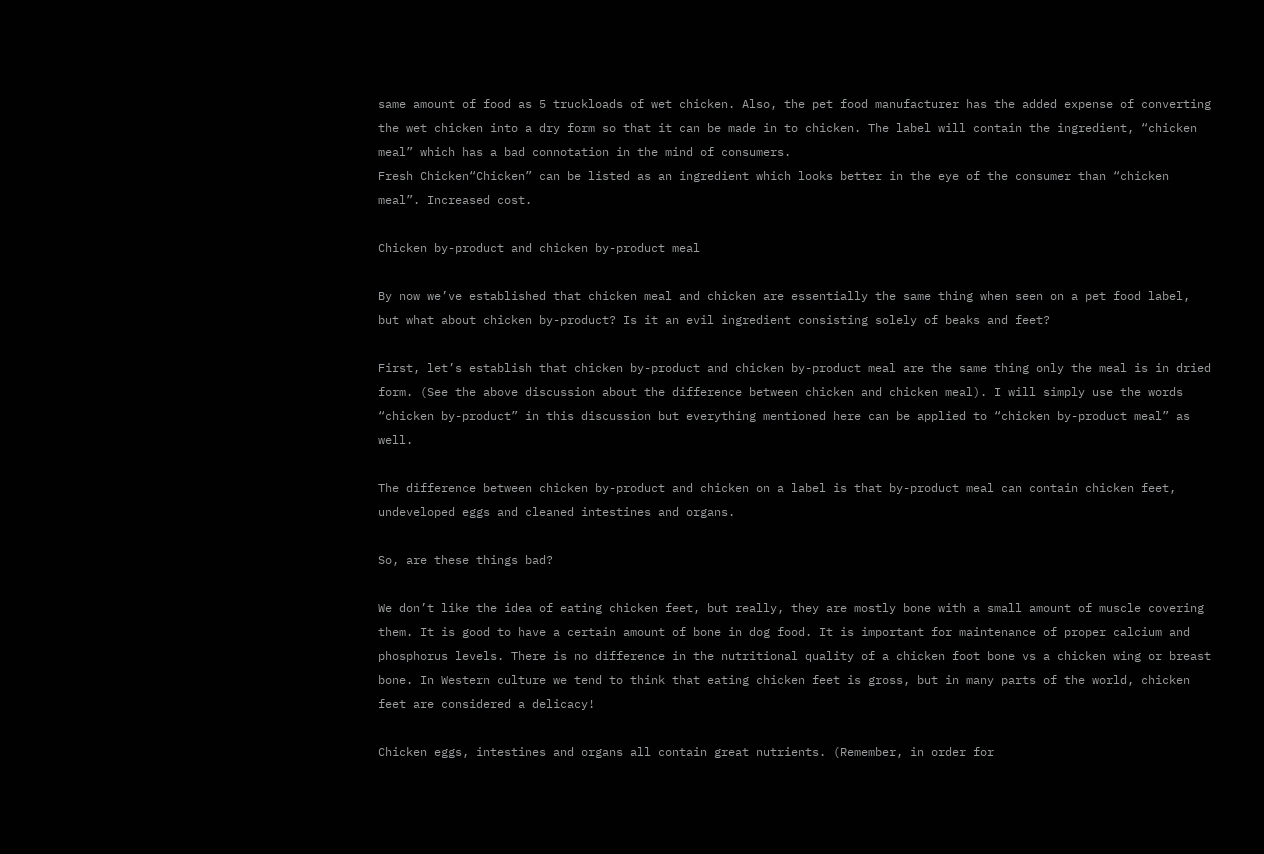same amount of food as 5 truckloads of wet chicken. Also, the pet food manufacturer has the added expense of converting the wet chicken into a dry form so that it can be made in to chicken. The label will contain the ingredient, “chicken meal” which has a bad connotation in the mind of consumers.
Fresh Chicken“Chicken” can be listed as an ingredient which looks better in the eye of the consumer than “chicken meal”. Increased cost.

Chicken by-product and chicken by-product meal

By now we’ve established that chicken meal and chicken are essentially the same thing when seen on a pet food label, but what about chicken by-product? Is it an evil ingredient consisting solely of beaks and feet?

First, let’s establish that chicken by-product and chicken by-product meal are the same thing only the meal is in dried form. (See the above discussion about the difference between chicken and chicken meal). I will simply use the words “chicken by-product” in this discussion but everything mentioned here can be applied to “chicken by-product meal” as well.

The difference between chicken by-product and chicken on a label is that by-product meal can contain chicken feet, undeveloped eggs and cleaned intestines and organs.

So, are these things bad?

We don’t like the idea of eating chicken feet, but really, they are mostly bone with a small amount of muscle covering them. It is good to have a certain amount of bone in dog food. It is important for maintenance of proper calcium and phosphorus levels. There is no difference in the nutritional quality of a chicken foot bone vs a chicken wing or breast bone. In Western culture we tend to think that eating chicken feet is gross, but in many parts of the world, chicken feet are considered a delicacy!

Chicken eggs, intestines and organs all contain great nutrients. (Remember, in order for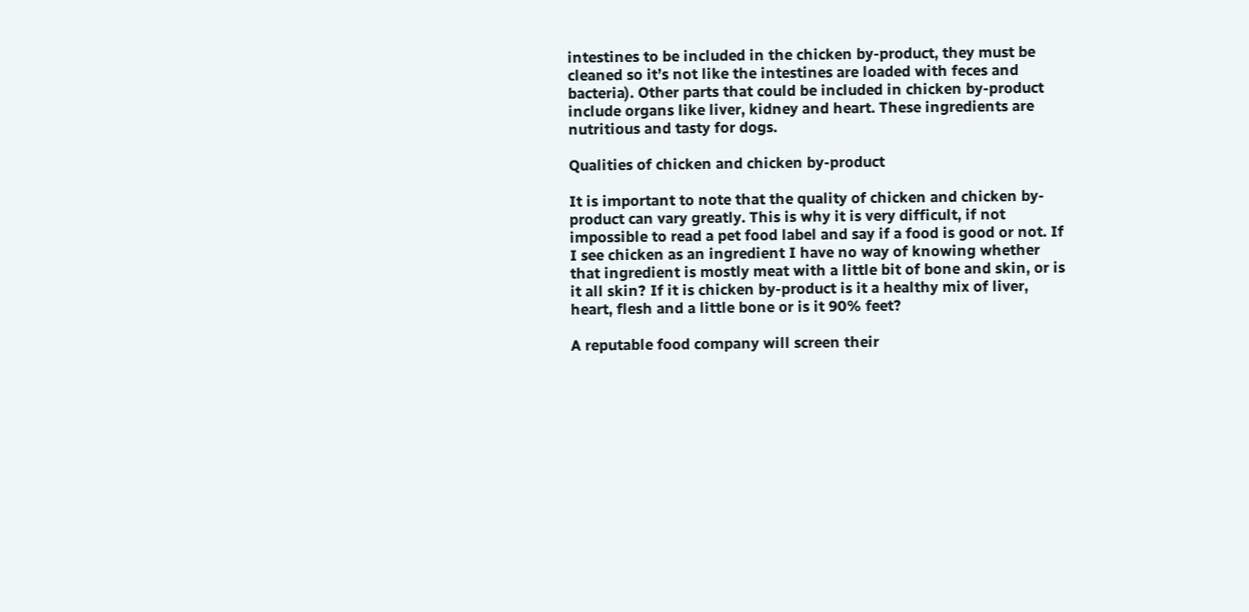intestines to be included in the chicken by-product, they must be cleaned so it’s not like the intestines are loaded with feces and bacteria). Other parts that could be included in chicken by-product include organs like liver, kidney and heart. These ingredients are nutritious and tasty for dogs.

Qualities of chicken and chicken by-product

It is important to note that the quality of chicken and chicken by-product can vary greatly. This is why it is very difficult, if not impossible to read a pet food label and say if a food is good or not. If I see chicken as an ingredient I have no way of knowing whether that ingredient is mostly meat with a little bit of bone and skin, or is it all skin? If it is chicken by-product is it a healthy mix of liver, heart, flesh and a little bone or is it 90% feet?

A reputable food company will screen their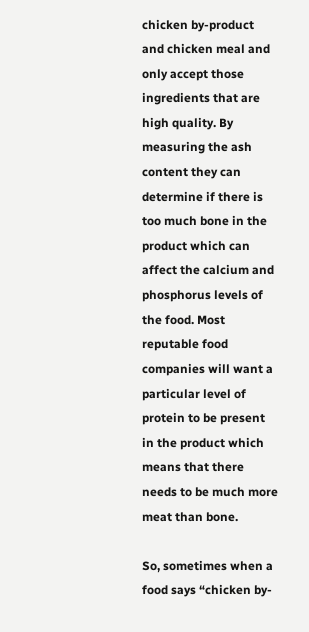chicken by-product and chicken meal and only accept those ingredients that are high quality. By measuring the ash content they can determine if there is too much bone in the product which can affect the calcium and phosphorus levels of the food. Most reputable food companies will want a particular level of protein to be present in the product which means that there needs to be much more meat than bone.

So, sometimes when a food says “chicken by-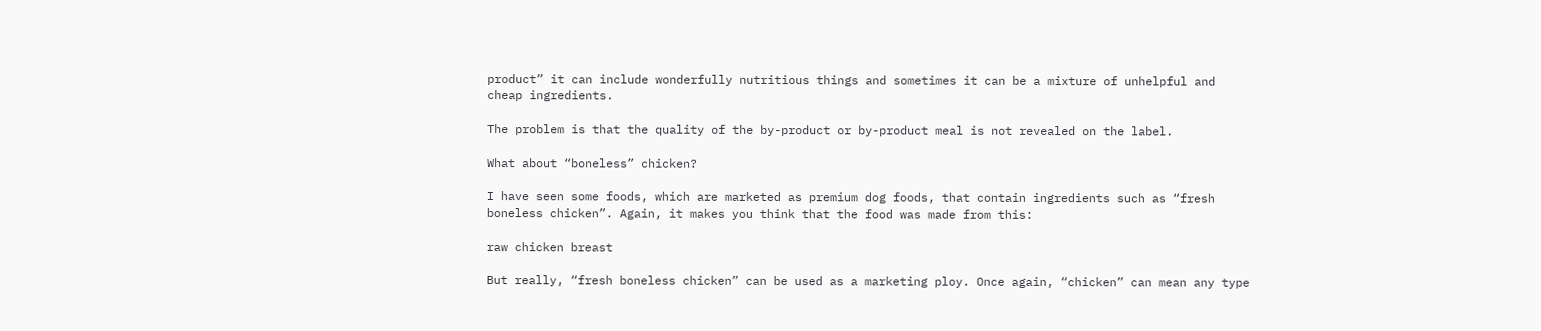product” it can include wonderfully nutritious things and sometimes it can be a mixture of unhelpful and cheap ingredients.

The problem is that the quality of the by-product or by-product meal is not revealed on the label.

What about “boneless” chicken?

I have seen some foods, which are marketed as premium dog foods, that contain ingredients such as “fresh boneless chicken”. Again, it makes you think that the food was made from this:

raw chicken breast

But really, “fresh boneless chicken” can be used as a marketing ploy. Once again, “chicken” can mean any type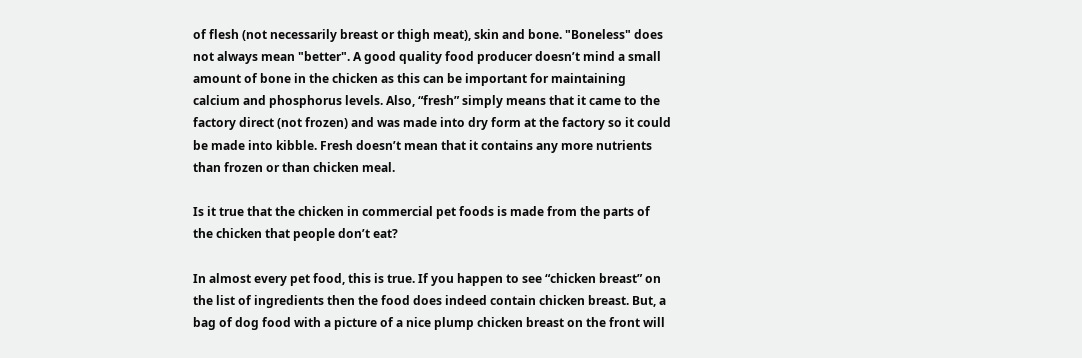of flesh (not necessarily breast or thigh meat), skin and bone. "Boneless" does not always mean "better". A good quality food producer doesn’t mind a small amount of bone in the chicken as this can be important for maintaining calcium and phosphorus levels. Also, “fresh” simply means that it came to the factory direct (not frozen) and was made into dry form at the factory so it could be made into kibble. Fresh doesn’t mean that it contains any more nutrients than frozen or than chicken meal.

Is it true that the chicken in commercial pet foods is made from the parts of the chicken that people don’t eat?

In almost every pet food, this is true. If you happen to see “chicken breast” on the list of ingredients then the food does indeed contain chicken breast. But, a bag of dog food with a picture of a nice plump chicken breast on the front will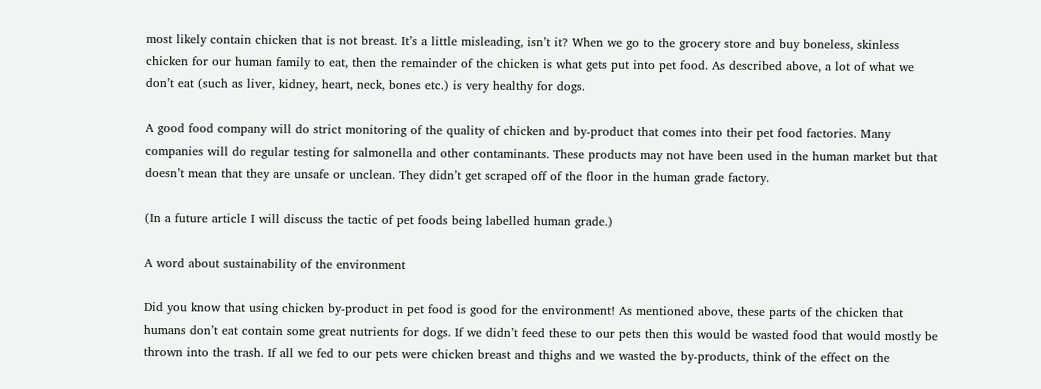most likely contain chicken that is not breast. It’s a little misleading, isn’t it? When we go to the grocery store and buy boneless, skinless chicken for our human family to eat, then the remainder of the chicken is what gets put into pet food. As described above, a lot of what we don’t eat (such as liver, kidney, heart, neck, bones etc.) is very healthy for dogs.

A good food company will do strict monitoring of the quality of chicken and by-product that comes into their pet food factories. Many companies will do regular testing for salmonella and other contaminants. These products may not have been used in the human market but that doesn’t mean that they are unsafe or unclean. They didn’t get scraped off of the floor in the human grade factory.

(In a future article I will discuss the tactic of pet foods being labelled human grade.)

A word about sustainability of the environment

Did you know that using chicken by-product in pet food is good for the environment! As mentioned above, these parts of the chicken that humans don’t eat contain some great nutrients for dogs. If we didn’t feed these to our pets then this would be wasted food that would mostly be thrown into the trash. If all we fed to our pets were chicken breast and thighs and we wasted the by-products, think of the effect on the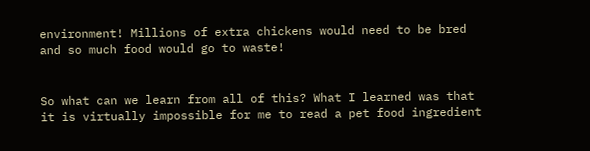environment! Millions of extra chickens would need to be bred and so much food would go to waste!


So what can we learn from all of this? What I learned was that it is virtually impossible for me to read a pet food ingredient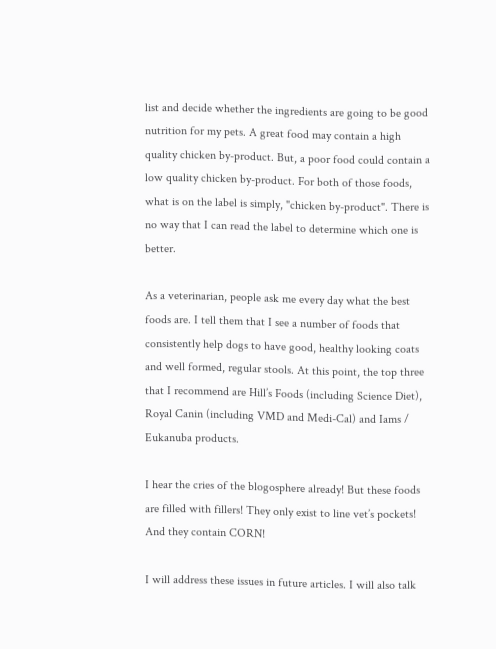list and decide whether the ingredients are going to be good nutrition for my pets. A great food may contain a high quality chicken by-product. But, a poor food could contain a low quality chicken by-product. For both of those foods, what is on the label is simply, "chicken by-product". There is no way that I can read the label to determine which one is better.

As a veterinarian, people ask me every day what the best foods are. I tell them that I see a number of foods that consistently help dogs to have good, healthy looking coats and well formed, regular stools. At this point, the top three that I recommend are Hill’s Foods (including Science Diet), Royal Canin (including VMD and Medi-Cal) and Iams / Eukanuba products.

I hear the cries of the blogosphere already! But these foods are filled with fillers! They only exist to line vet’s pockets! And they contain CORN!

I will address these issues in future articles. I will also talk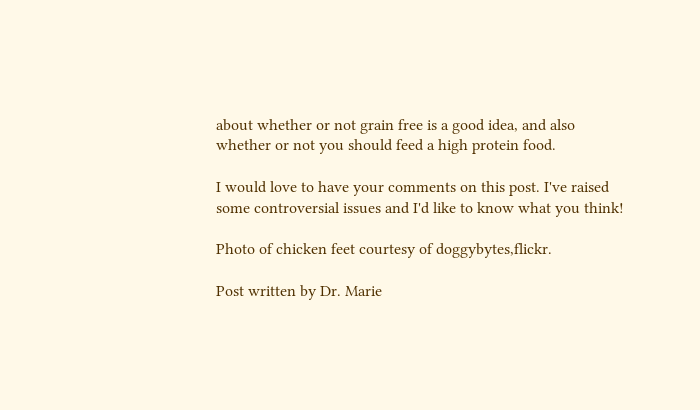about whether or not grain free is a good idea, and also whether or not you should feed a high protein food.

I would love to have your comments on this post. I've raised some controversial issues and I'd like to know what you think!

Photo of chicken feet courtesy of doggybytes,flickr.

Post written by Dr. Marie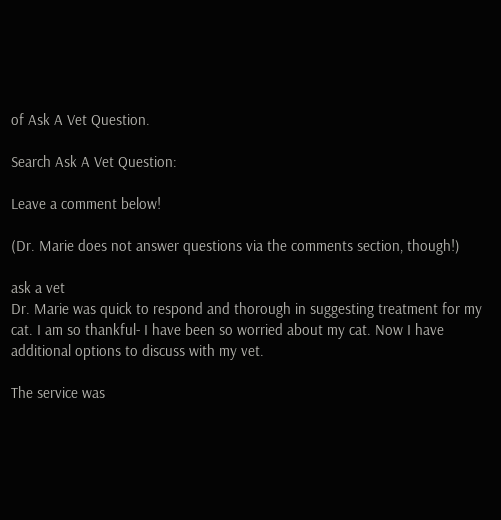of Ask A Vet Question.

Search Ask A Vet Question:

Leave a comment below!

(Dr. Marie does not answer questions via the comments section, though!)

ask a vet
Dr. Marie was quick to respond and thorough in suggesting treatment for my cat. I am so thankful- I have been so worried about my cat. Now I have additional options to discuss with my vet.

The service was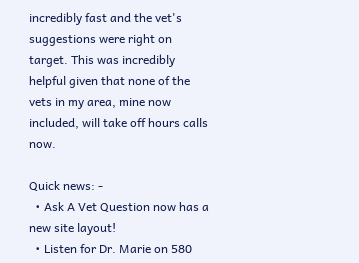incredibly fast and the vet's suggestions were right on target. This was incredibly helpful given that none of the vets in my area, mine now included, will take off hours calls now.

Quick news: -
  • Ask A Vet Question now has a new site layout!
  • Listen for Dr. Marie on 580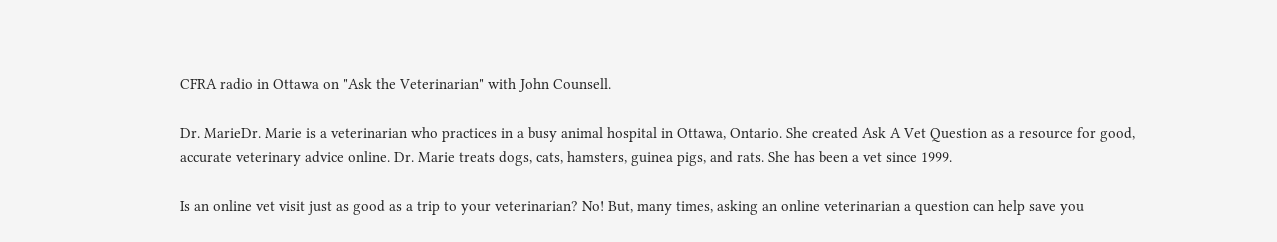CFRA radio in Ottawa on "Ask the Veterinarian" with John Counsell.

Dr. MarieDr. Marie is a veterinarian who practices in a busy animal hospital in Ottawa, Ontario. She created Ask A Vet Question as a resource for good, accurate veterinary advice online. Dr. Marie treats dogs, cats, hamsters, guinea pigs, and rats. She has been a vet since 1999.

Is an online vet visit just as good as a trip to your veterinarian? No! But, many times, asking an online veterinarian a question can help save you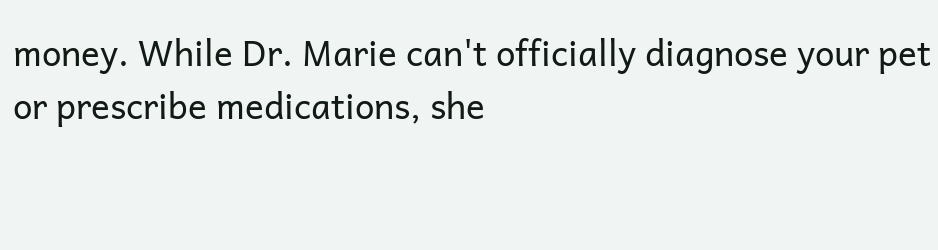money. While Dr. Marie can't officially diagnose your pet or prescribe medications, she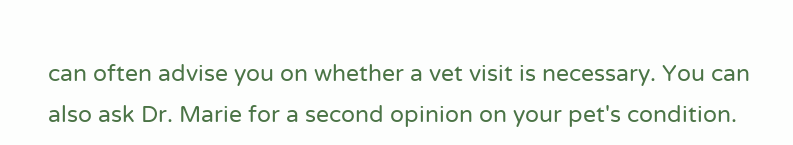can often advise you on whether a vet visit is necessary. You can also ask Dr. Marie for a second opinion on your pet's condition.